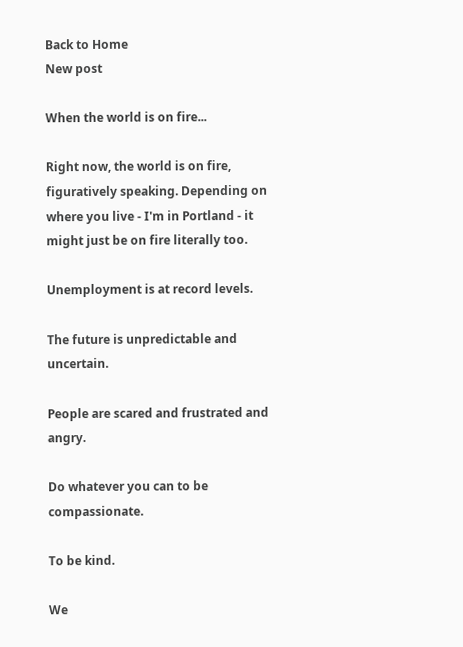Back to Home
New post

When the world is on fire...

Right now, the world is on fire, figuratively speaking. Depending on where you live - I'm in Portland - it might just be on fire literally too.

Unemployment is at record levels.

The future is unpredictable and uncertain.

People are scared and frustrated and angry.

Do whatever you can to be compassionate.

To be kind.

We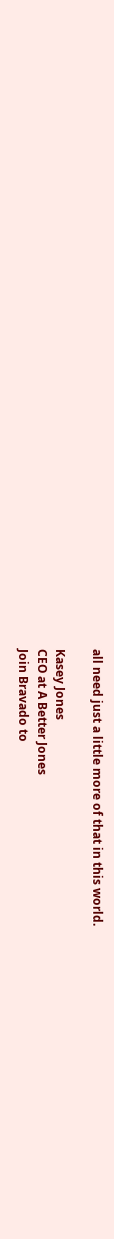all need just a little more of that in this world.

Kasey Jones
CEO at A Better Jones
Join Bravado to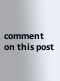comment on this post